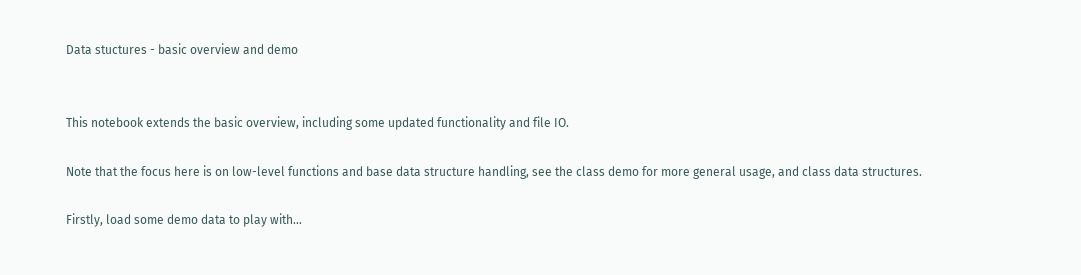Data stuctures - basic overview and demo


This notebook extends the basic overview, including some updated functionality and file IO.

Note that the focus here is on low-level functions and base data structure handling, see the class demo for more general usage, and class data structures.

Firstly, load some demo data to play with…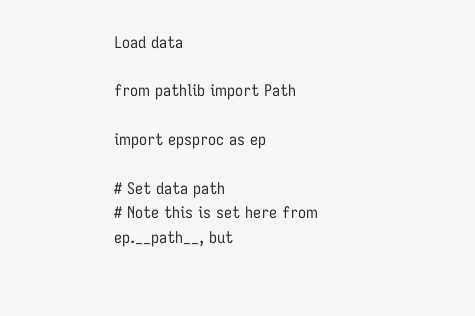Load data

from pathlib import Path

import epsproc as ep

# Set data path
# Note this is set here from ep.__path__, but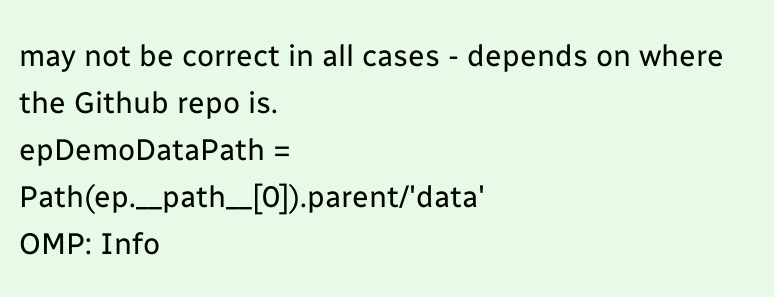may not be correct in all cases - depends on where the Github repo is.
epDemoDataPath = Path(ep.__path__[0]).parent/'data'
OMP: Info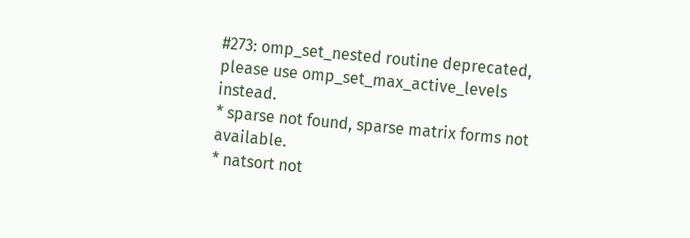#273: omp_set_nested routine deprecated, please use omp_set_max_active_levels instead.
* sparse not found, sparse matrix forms not available.
* natsort not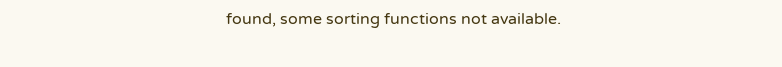found, some sorting functions not available.